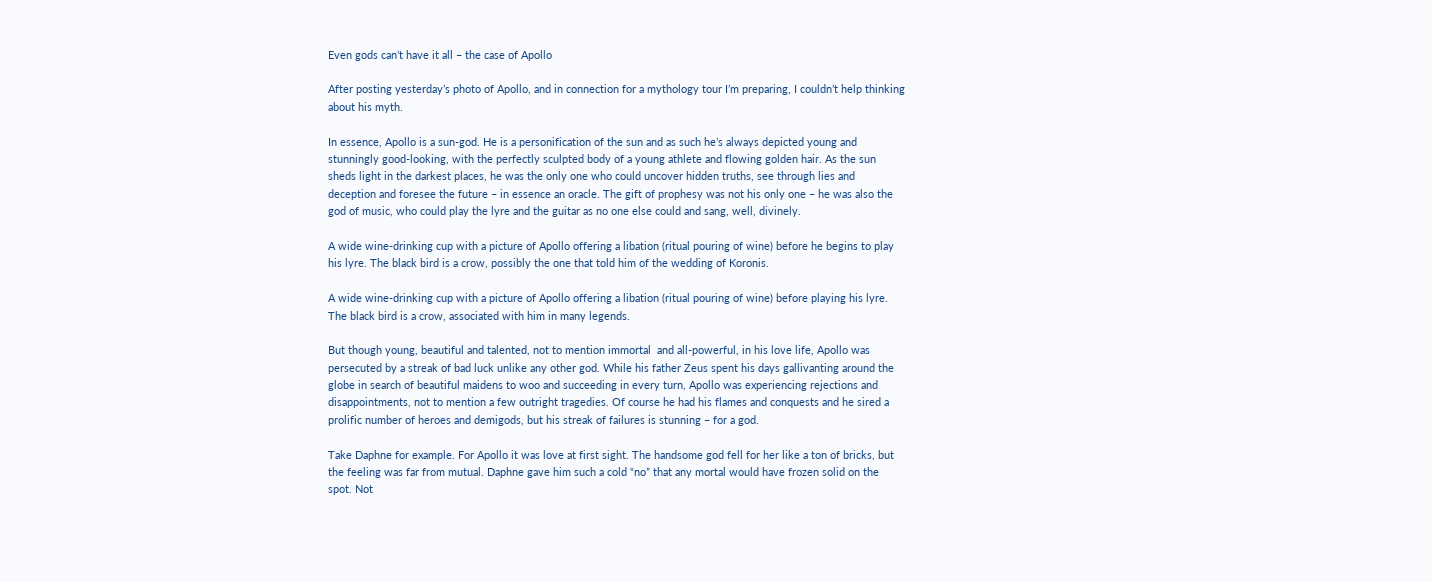Even gods can’t have it all – the case of Apollo

After posting yesterday’s photo of Apollo, and in connection for a mythology tour I’m preparing, I couldn’t help thinking about his myth.

In essence, Apollo is a sun-god. He is a personification of the sun and as such he’s always depicted young and stunningly good-looking, with the perfectly sculpted body of a young athlete and flowing golden hair. As the sun sheds light in the darkest places, he was the only one who could uncover hidden truths, see through lies and deception and foresee the future – in essence an oracle. The gift of prophesy was not his only one – he was also the god of music, who could play the lyre and the guitar as no one else could and sang, well, divinely.

A wide wine-drinking cup with a picture of Apollo offering a libation (ritual pouring of wine) before he begins to play his lyre. The black bird is a crow, possibly the one that told him of the wedding of Koronis.

A wide wine-drinking cup with a picture of Apollo offering a libation (ritual pouring of wine) before playing his lyre. The black bird is a crow, associated with him in many legends.

But though young, beautiful and talented, not to mention immortal  and all-powerful, in his love life, Apollo was persecuted by a streak of bad luck unlike any other god. While his father Zeus spent his days gallivanting around the globe in search of beautiful maidens to woo and succeeding in every turn, Apollo was experiencing rejections and disappointments, not to mention a few outright tragedies. Of course he had his flames and conquests and he sired a prolific number of heroes and demigods, but his streak of failures is stunning – for a god.

Take Daphne for example. For Apollo it was love at first sight. The handsome god fell for her like a ton of bricks, but the feeling was far from mutual. Daphne gave him such a cold “no” that any mortal would have frozen solid on the spot. Not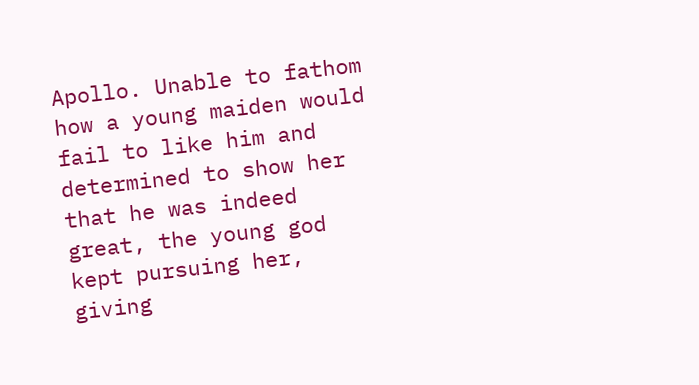Apollo. Unable to fathom how a young maiden would fail to like him and determined to show her that he was indeed great, the young god kept pursuing her, giving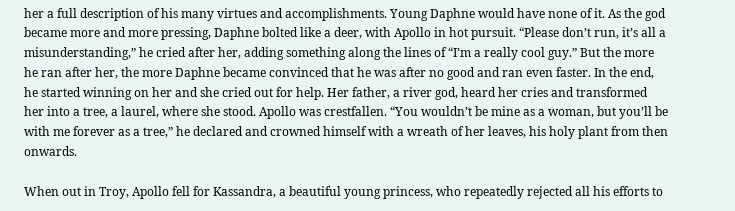her a full description of his many virtues and accomplishments. Young Daphne would have none of it. As the god became more and more pressing, Daphne bolted like a deer, with Apollo in hot pursuit. “Please don’t run, it’s all a misunderstanding,” he cried after her, adding something along the lines of “I’m a really cool guy.” But the more he ran after her, the more Daphne became convinced that he was after no good and ran even faster. In the end, he started winning on her and she cried out for help. Her father, a river god, heard her cries and transformed her into a tree, a laurel, where she stood. Apollo was crestfallen. “You wouldn’t be mine as a woman, but you’ll be with me forever as a tree,” he declared and crowned himself with a wreath of her leaves, his holy plant from then onwards.

When out in Troy, Apollo fell for Kassandra, a beautiful young princess, who repeatedly rejected all his efforts to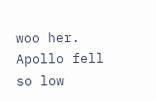woo her. Apollo fell so low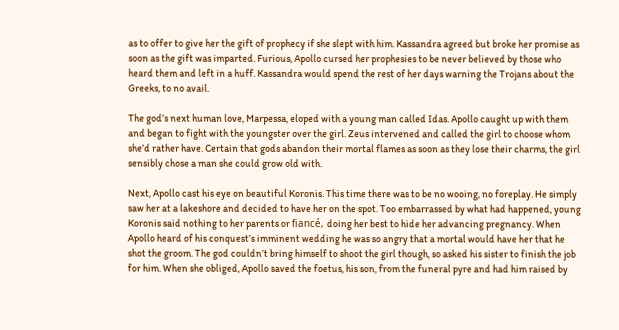as to offer to give her the gift of prophecy if she slept with him. Kassandra agreed but broke her promise as soon as the gift was imparted. Furious, Apollo cursed her prophesies to be never believed by those who heard them and left in a huff. Kassandra would spend the rest of her days warning the Trojans about the Greeks, to no avail.

The god’s next human love, Marpessa, eloped with a young man called Idas. Apollo caught up with them and began to fight with the youngster over the girl. Zeus intervened and called the girl to choose whom she’d rather have. Certain that gods abandon their mortal flames as soon as they lose their charms, the girl sensibly chose a man she could grow old with.

Next, Apollo cast his eye on beautiful Koronis. This time there was to be no wooing, no foreplay. He simply saw her at a lakeshore and decided to have her on the spot. Too embarrassed by what had happened, young Koronis said nothing to her parents or fiancé, doing her best to hide her advancing pregnancy. When Apollo heard of his conquest’s imminent wedding he was so angry that a mortal would have her that he shot the groom. The god couldn’t bring himself to shoot the girl though, so asked his sister to finish the job for him. When she obliged, Apollo saved the foetus, his son, from the funeral pyre and had him raised by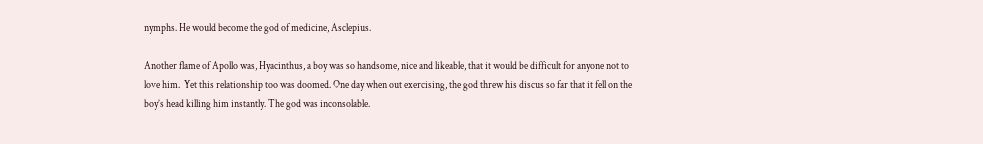nymphs. He would become the god of medicine, Asclepius.

Another flame of Apollo was, Hyacinthus, a boy was so handsome, nice and likeable, that it would be difficult for anyone not to love him.  Yet this relationship too was doomed. One day when out exercising, the god threw his discus so far that it fell on the boy’s head killing him instantly. The god was inconsolable.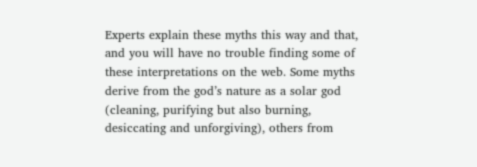Experts explain these myths this way and that, and you will have no trouble finding some of these interpretations on the web. Some myths derive from the god’s nature as a solar god (cleaning, purifying but also burning, desiccating and unforgiving), others from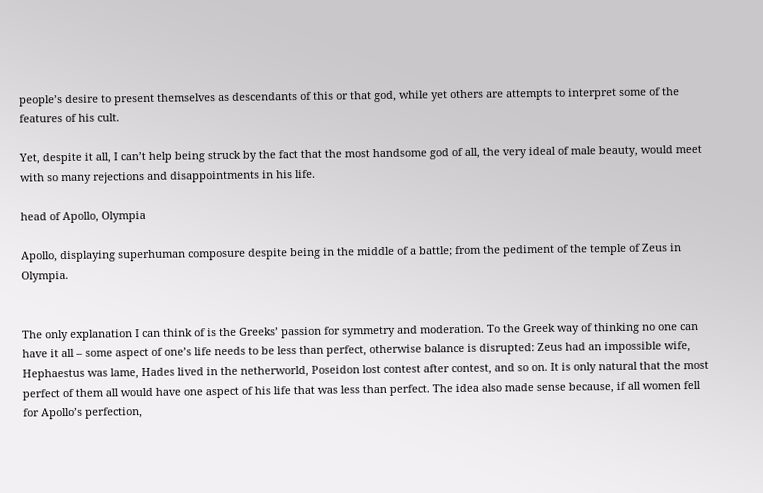people’s desire to present themselves as descendants of this or that god, while yet others are attempts to interpret some of the features of his cult.

Yet, despite it all, I can’t help being struck by the fact that the most handsome god of all, the very ideal of male beauty, would meet with so many rejections and disappointments in his life.

head of Apollo, Olympia

Apollo, displaying superhuman composure despite being in the middle of a battle; from the pediment of the temple of Zeus in Olympia.


The only explanation I can think of is the Greeks’ passion for symmetry and moderation. To the Greek way of thinking no one can have it all – some aspect of one’s life needs to be less than perfect, otherwise balance is disrupted: Zeus had an impossible wife, Hephaestus was lame, Hades lived in the netherworld, Poseidon lost contest after contest, and so on. It is only natural that the most perfect of them all would have one aspect of his life that was less than perfect. The idea also made sense because, if all women fell for Apollo’s perfection,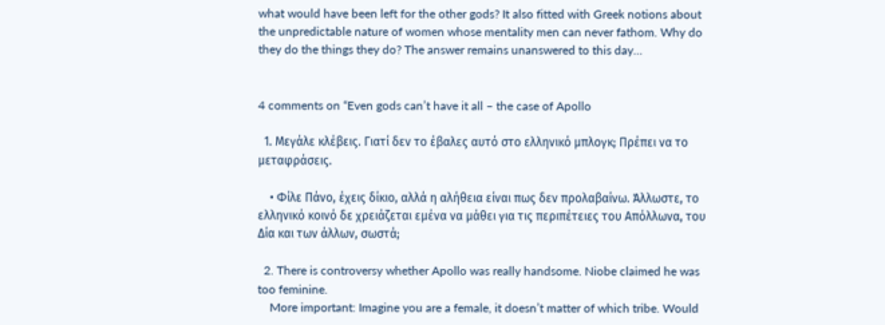what would have been left for the other gods? It also fitted with Greek notions about the unpredictable nature of women whose mentality men can never fathom. Why do they do the things they do? The answer remains unanswered to this day…


4 comments on “Even gods can’t have it all – the case of Apollo

  1. Μεγάλε κλέβεις. Γιατί δεν το έβαλες αυτό στο ελληνικό μπλογκ; Πρέπει να το μεταφράσεις.

    • Φίλε Πάνο, έχεις δίκιο, αλλά η αλήθεια είναι πως δεν προλαβαίνω. Άλλωστε, το ελληνικό κοινό δε χρειάζεται εμένα να μάθει για τις περιπέτειες του Απόλλωνα, του Δία και των άλλων, σωστά;

  2. There is controversy whether Apollo was really handsome. Niobe claimed he was too feminine.
    More important: Imagine you are a female, it doesn’t matter of which tribe. Would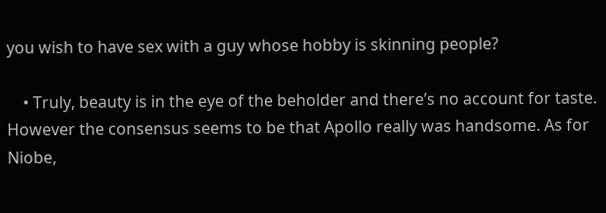you wish to have sex with a guy whose hobby is skinning people?

    • Truly, beauty is in the eye of the beholder and there’s no account for taste. However the consensus seems to be that Apollo really was handsome. As for Niobe,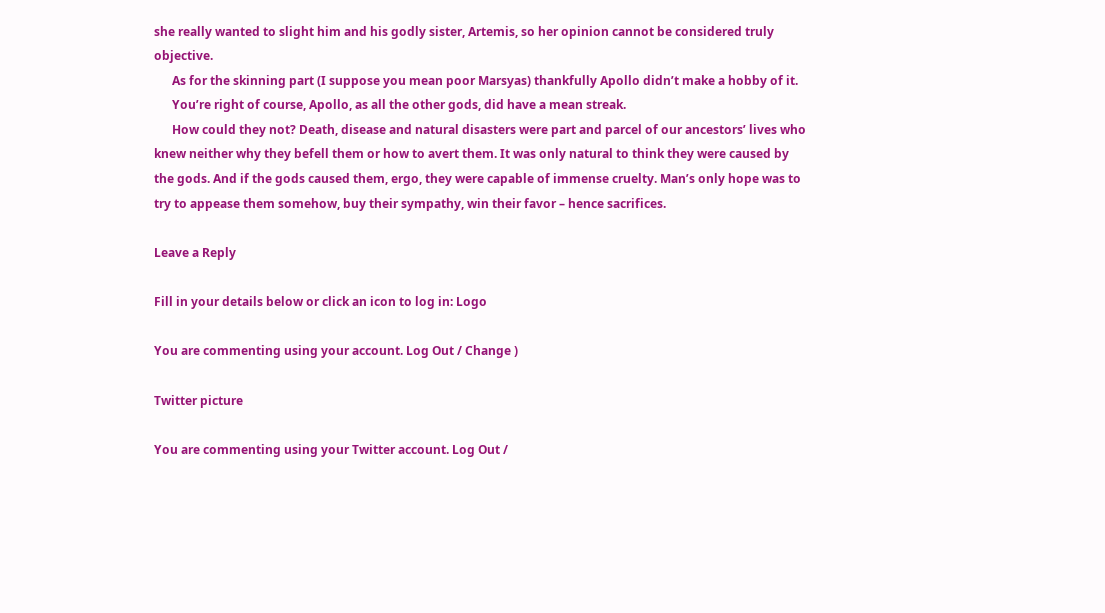she really wanted to slight him and his godly sister, Artemis, so her opinion cannot be considered truly objective.
      As for the skinning part (I suppose you mean poor Marsyas) thankfully Apollo didn’t make a hobby of it.
      You’re right of course, Apollo, as all the other gods, did have a mean streak.
      How could they not? Death, disease and natural disasters were part and parcel of our ancestors’ lives who knew neither why they befell them or how to avert them. It was only natural to think they were caused by the gods. And if the gods caused them, ergo, they were capable of immense cruelty. Man’s only hope was to try to appease them somehow, buy their sympathy, win their favor – hence sacrifices.

Leave a Reply

Fill in your details below or click an icon to log in: Logo

You are commenting using your account. Log Out / Change )

Twitter picture

You are commenting using your Twitter account. Log Out /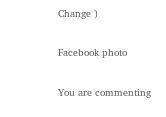Change )

Facebook photo

You are commenting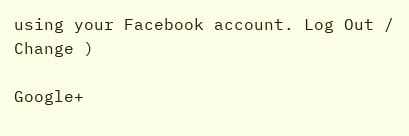using your Facebook account. Log Out / Change )

Google+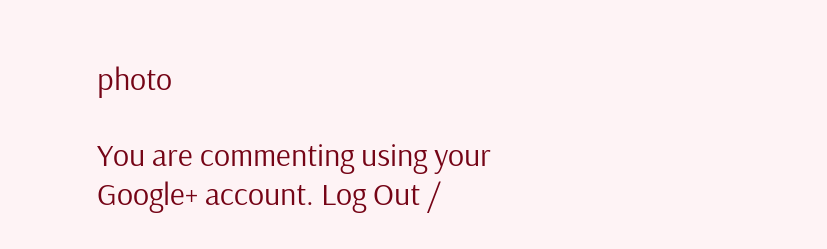photo

You are commenting using your Google+ account. Log Out /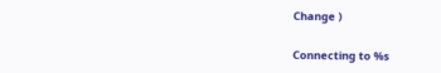Change )

Connecting to %s